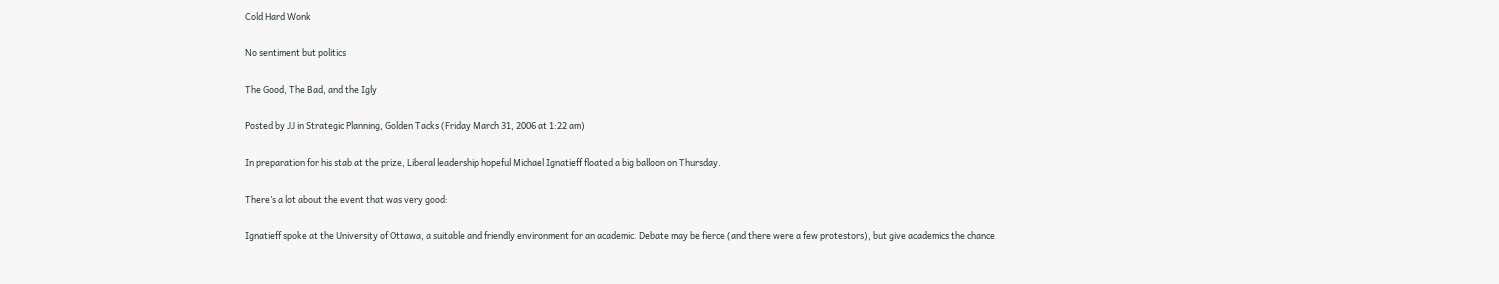Cold Hard Wonk

No sentiment but politics

The Good, The Bad, and the Igly

Posted by JJ in Strategic Planning, Golden Tacks (Friday March 31, 2006 at 1:22 am)

In preparation for his stab at the prize, Liberal leadership hopeful Michael Ignatieff floated a big balloon on Thursday.

There’s a lot about the event that was very good:

Ignatieff spoke at the University of Ottawa, a suitable and friendly environment for an academic. Debate may be fierce (and there were a few protestors), but give academics the chance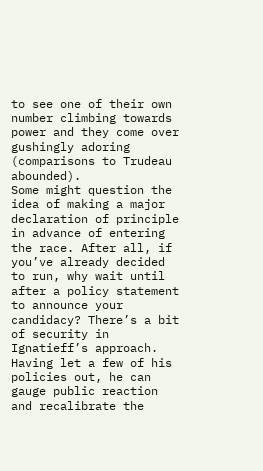to see one of their own number climbing towards power and they come over gushingly adoring (comparisons to Trudeau abounded).
Some might question the idea of making a major declaration of principle in advance of entering the race. After all, if you’ve already decided to run, why wait until after a policy statement to announce your candidacy? There’s a bit of security in Ignatieff’s approach. Having let a few of his policies out, he can gauge public reaction and recalibrate the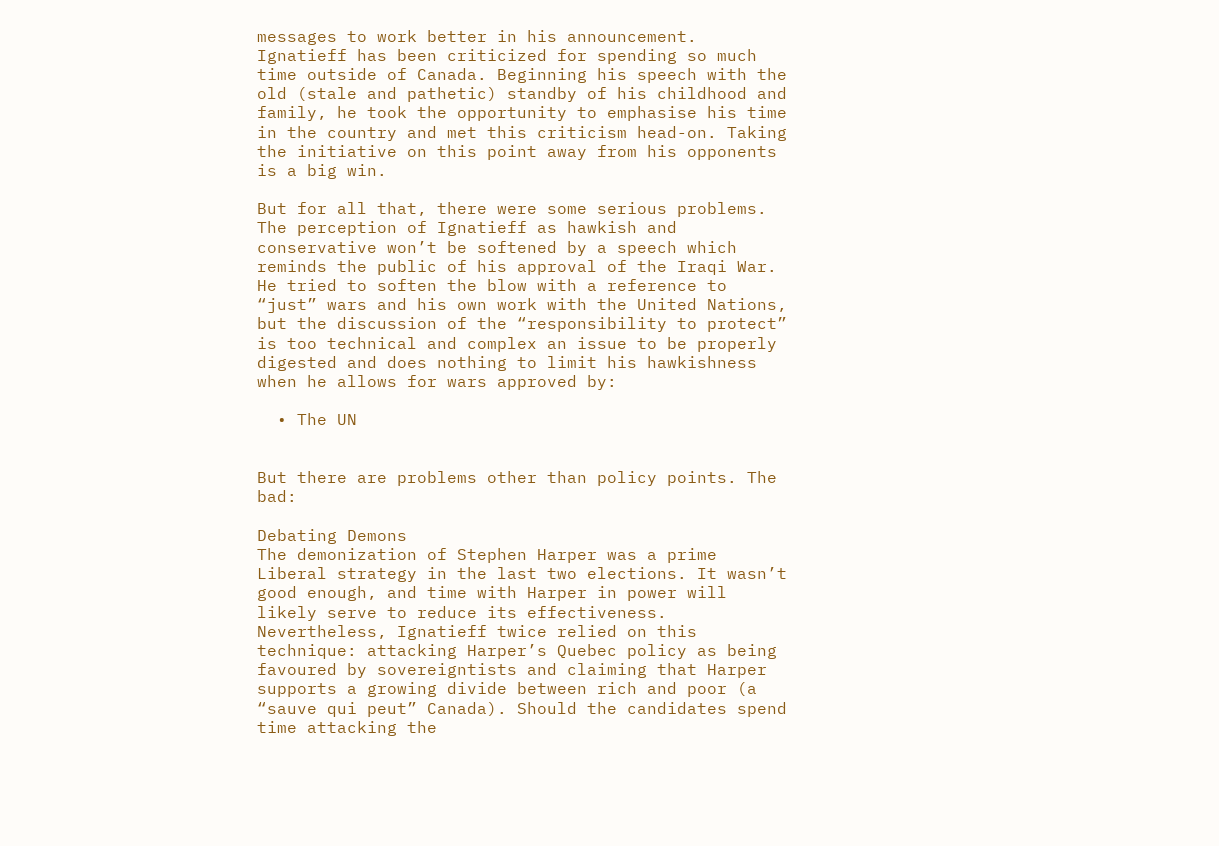messages to work better in his announcement.
Ignatieff has been criticized for spending so much time outside of Canada. Beginning his speech with the old (stale and pathetic) standby of his childhood and family, he took the opportunity to emphasise his time in the country and met this criticism head-on. Taking the initiative on this point away from his opponents is a big win.

But for all that, there were some serious problems. The perception of Ignatieff as hawkish and conservative won’t be softened by a speech which reminds the public of his approval of the Iraqi War. He tried to soften the blow with a reference to “just” wars and his own work with the United Nations, but the discussion of the “responsibility to protect” is too technical and complex an issue to be properly digested and does nothing to limit his hawkishness when he allows for wars approved by:

  • The UN


But there are problems other than policy points. The bad:

Debating Demons
The demonization of Stephen Harper was a prime Liberal strategy in the last two elections. It wasn’t good enough, and time with Harper in power will likely serve to reduce its effectiveness. Nevertheless, Ignatieff twice relied on this technique: attacking Harper’s Quebec policy as being favoured by sovereigntists and claiming that Harper supports a growing divide between rich and poor (a “sauve qui peut” Canada). Should the candidates spend time attacking the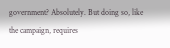government? Absolutely. But doing so, like the campaign, requires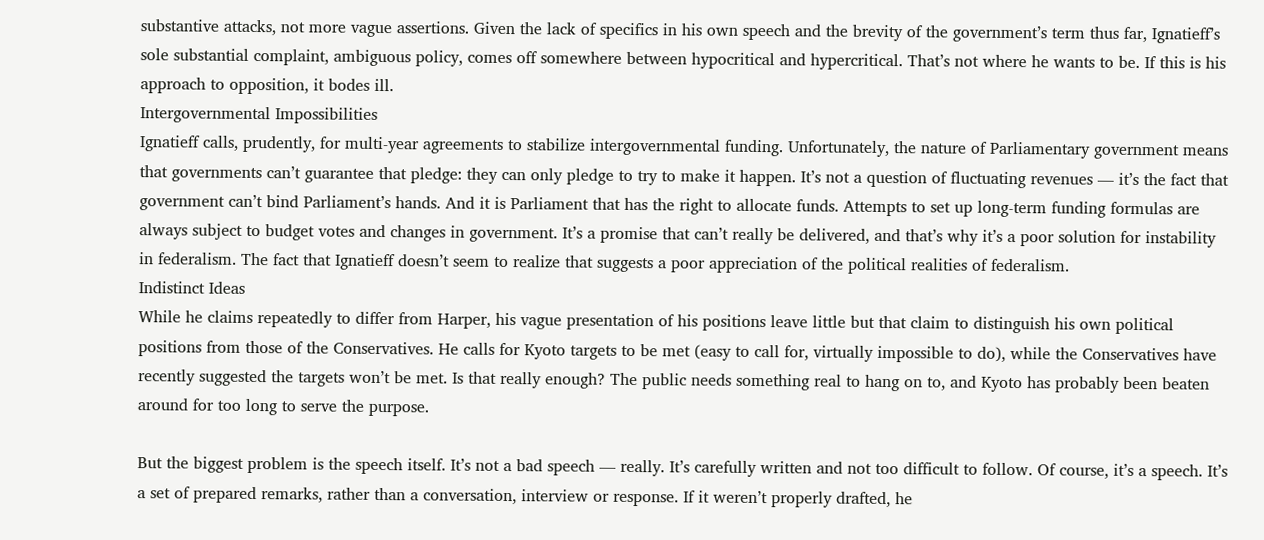substantive attacks, not more vague assertions. Given the lack of specifics in his own speech and the brevity of the government’s term thus far, Ignatieff’s sole substantial complaint, ambiguous policy, comes off somewhere between hypocritical and hypercritical. That’s not where he wants to be. If this is his approach to opposition, it bodes ill.
Intergovernmental Impossibilities
Ignatieff calls, prudently, for multi-year agreements to stabilize intergovernmental funding. Unfortunately, the nature of Parliamentary government means that governments can’t guarantee that pledge: they can only pledge to try to make it happen. It’s not a question of fluctuating revenues — it’s the fact that government can’t bind Parliament’s hands. And it is Parliament that has the right to allocate funds. Attempts to set up long-term funding formulas are always subject to budget votes and changes in government. It’s a promise that can’t really be delivered, and that’s why it’s a poor solution for instability in federalism. The fact that Ignatieff doesn’t seem to realize that suggests a poor appreciation of the political realities of federalism.
Indistinct Ideas
While he claims repeatedly to differ from Harper, his vague presentation of his positions leave little but that claim to distinguish his own political positions from those of the Conservatives. He calls for Kyoto targets to be met (easy to call for, virtually impossible to do), while the Conservatives have recently suggested the targets won’t be met. Is that really enough? The public needs something real to hang on to, and Kyoto has probably been beaten around for too long to serve the purpose.

But the biggest problem is the speech itself. It’s not a bad speech — really. It’s carefully written and not too difficult to follow. Of course, it’s a speech. It’s a set of prepared remarks, rather than a conversation, interview or response. If it weren’t properly drafted, he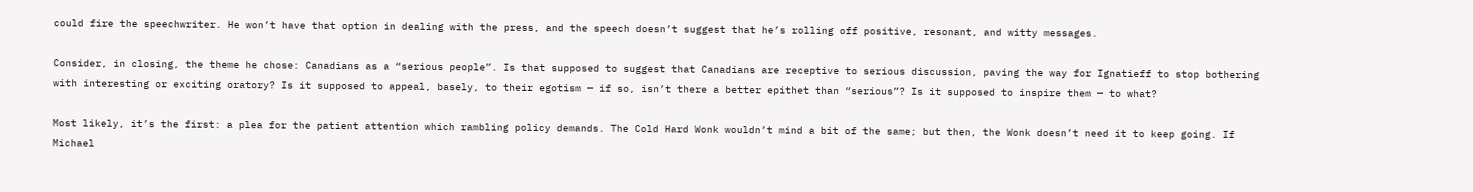could fire the speechwriter. He won’t have that option in dealing with the press, and the speech doesn’t suggest that he’s rolling off positive, resonant, and witty messages.

Consider, in closing, the theme he chose: Canadians as a “serious people”. Is that supposed to suggest that Canadians are receptive to serious discussion, paving the way for Ignatieff to stop bothering with interesting or exciting oratory? Is it supposed to appeal, basely, to their egotism — if so, isn’t there a better epithet than “serious”? Is it supposed to inspire them — to what?

Most likely, it’s the first: a plea for the patient attention which rambling policy demands. The Cold Hard Wonk wouldn’t mind a bit of the same; but then, the Wonk doesn’t need it to keep going. If Michael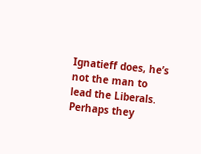Ignatieff does, he’s not the man to lead the Liberals. Perhaps they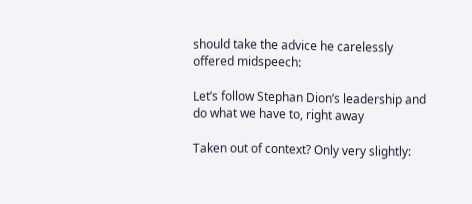should take the advice he carelessly offered midspeech:

Let’s follow Stephan Dion’s leadership and do what we have to, right away

Taken out of context? Only very slightly: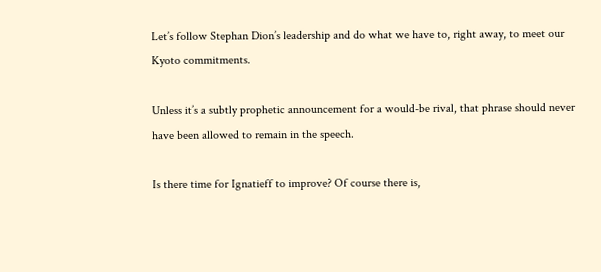Let’s follow Stephan Dion’s leadership and do what we have to, right away, to meet our Kyoto commitments.

Unless it’s a subtly prophetic announcement for a would-be rival, that phrase should never have been allowed to remain in the speech.

Is there time for Ignatieff to improve? Of course there is,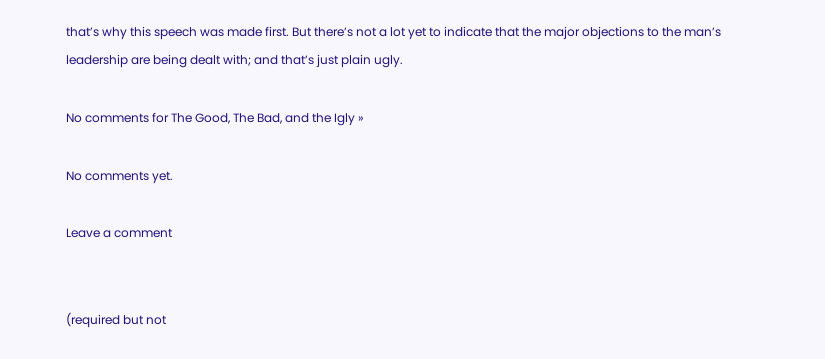that’s why this speech was made first. But there’s not a lot yet to indicate that the major objections to the man’s leadership are being dealt with; and that’s just plain ugly.

No comments for The Good, The Bad, and the Igly »

No comments yet.

Leave a comment


(required but not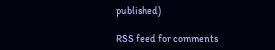published)

RSS feed for comments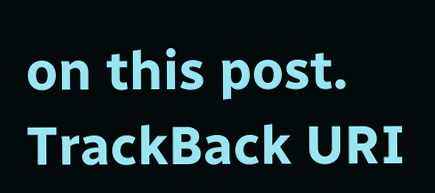on this post. TrackBack URI